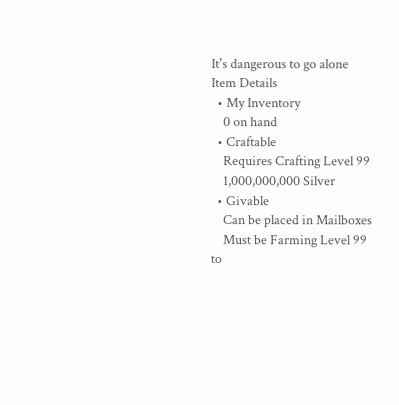It's dangerous to go alone
Item Details
  • My Inventory
    0 on hand
  • Craftable
    Requires Crafting Level 99
    1,000,000,000 Silver
  • Givable
    Can be placed in Mailboxes
    Must be Farming Level 99 to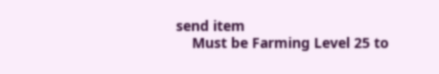send item
    Must be Farming Level 25 to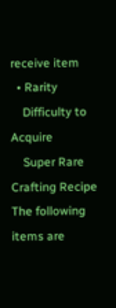receive item
  • Rarity
    Difficulty to Acquire
    Super Rare
Crafting Recipe
The following items are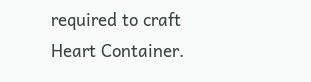required to craft Heart Container.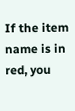If the item name is in red, you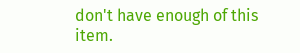don't have enough of this item.